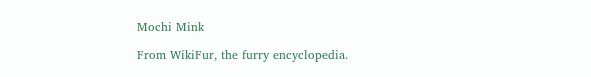Mochi Mink

From WikiFur, the furry encyclopedia.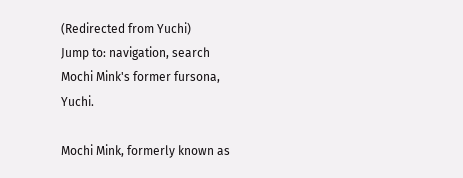(Redirected from Yuchi)
Jump to: navigation, search
Mochi Mink's former fursona, Yuchi.

Mochi Mink, formerly known as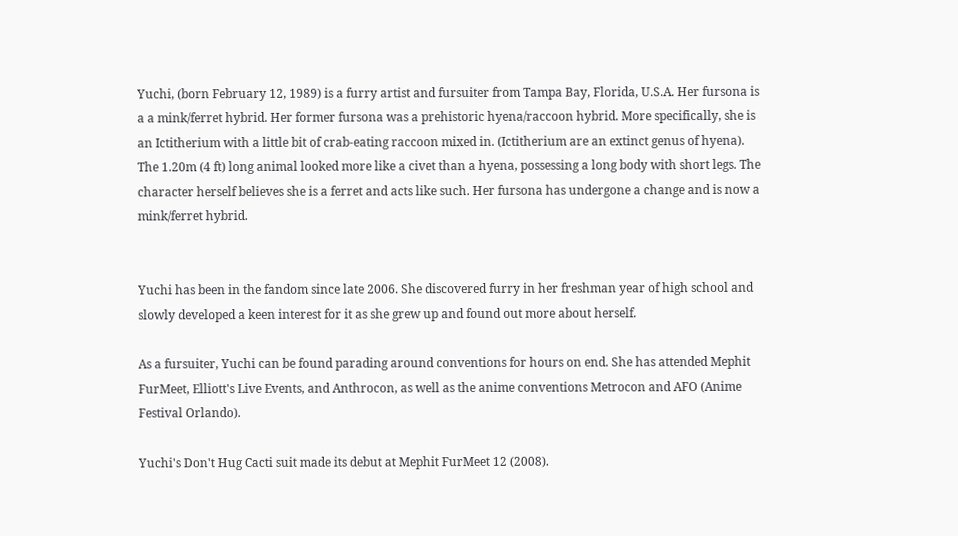Yuchi, (born February 12, 1989) is a furry artist and fursuiter from Tampa Bay, Florida, U.S.A. Her fursona is a a mink/ferret hybrid. Her former fursona was a prehistoric hyena/raccoon hybrid. More specifically, she is an Ictitherium with a little bit of crab-eating raccoon mixed in. (Ictitherium are an extinct genus of hyena). The 1.20m (4 ft) long animal looked more like a civet than a hyena, possessing a long body with short legs. The character herself believes she is a ferret and acts like such. Her fursona has undergone a change and is now a mink/ferret hybrid.


Yuchi has been in the fandom since late 2006. She discovered furry in her freshman year of high school and slowly developed a keen interest for it as she grew up and found out more about herself.

As a fursuiter, Yuchi can be found parading around conventions for hours on end. She has attended Mephit FurMeet, Elliott's Live Events, and Anthrocon, as well as the anime conventions Metrocon and AFO (Anime Festival Orlando).

Yuchi's Don't Hug Cacti suit made its debut at Mephit FurMeet 12 (2008).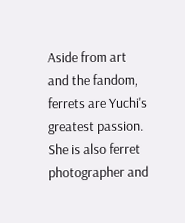Aside from art and the fandom, ferrets are Yuchi's greatest passion. She is also ferret photographer and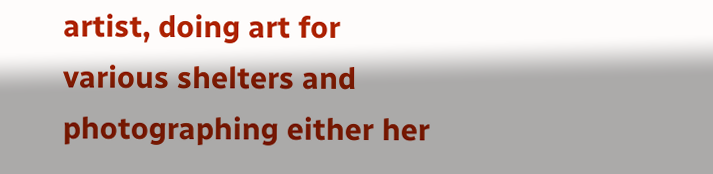artist, doing art for various shelters and photographing either her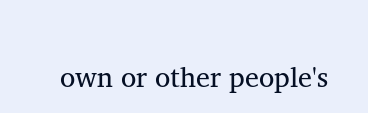own or other people's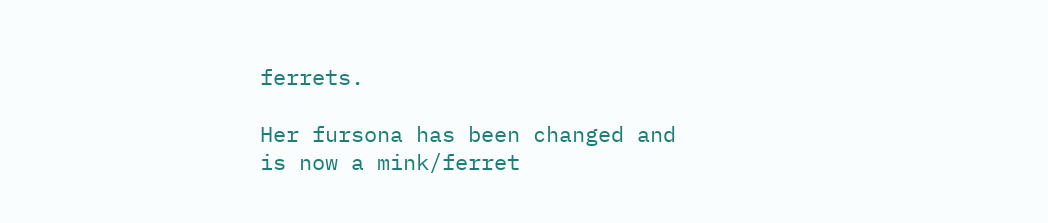ferrets.

Her fursona has been changed and is now a mink/ferret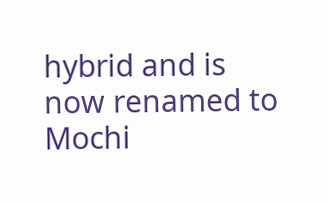hybrid and is now renamed to Mochi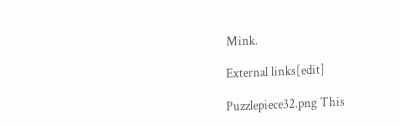Mink.

External links[edit]

Puzzlepiece32.png This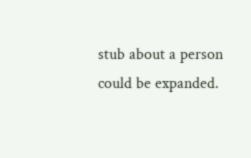stub about a person could be expanded.